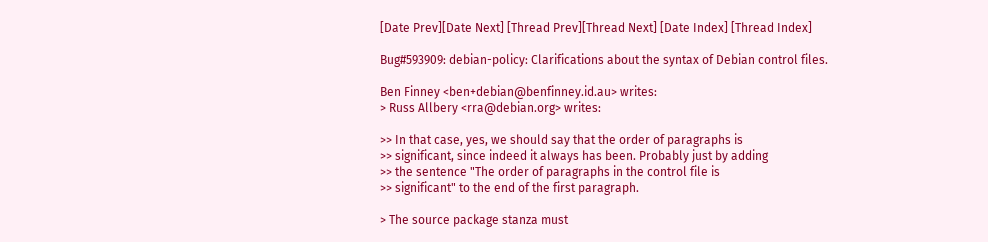[Date Prev][Date Next] [Thread Prev][Thread Next] [Date Index] [Thread Index]

Bug#593909: debian-policy: Clarifications about the syntax of Debian control files.

Ben Finney <ben+debian@benfinney.id.au> writes:
> Russ Allbery <rra@debian.org> writes:

>> In that case, yes, we should say that the order of paragraphs is
>> significant, since indeed it always has been. Probably just by adding
>> the sentence "The order of paragraphs in the control file is
>> significant" to the end of the first paragraph.

> The source package stanza must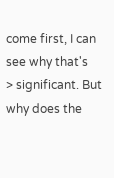come first, I can see why that's
> significant. But why does the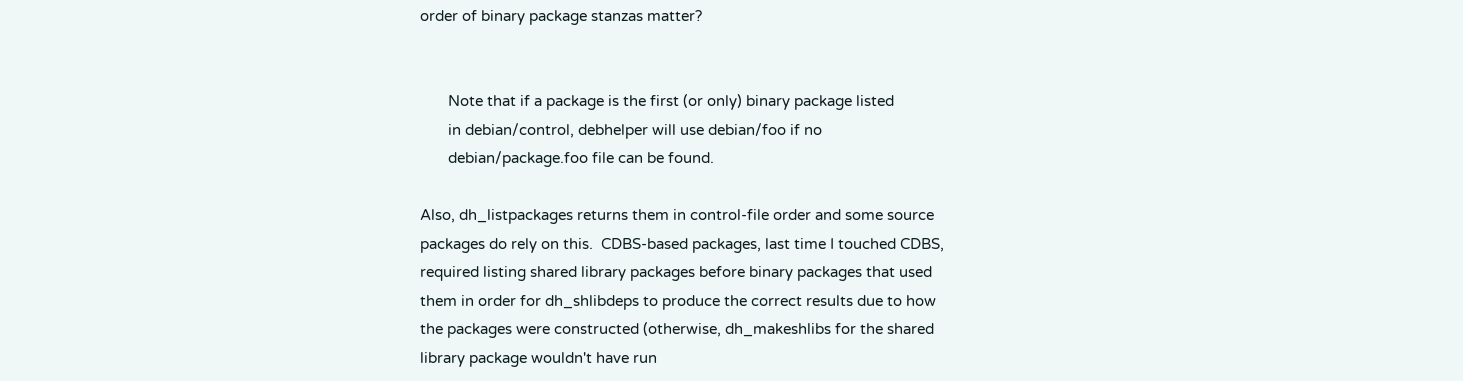order of binary package stanzas matter?


       Note that if a package is the first (or only) binary package listed
       in debian/control, debhelper will use debian/foo if no
       debian/package.foo file can be found.

Also, dh_listpackages returns them in control-file order and some source
packages do rely on this.  CDBS-based packages, last time I touched CDBS,
required listing shared library packages before binary packages that used
them in order for dh_shlibdeps to produce the correct results due to how
the packages were constructed (otherwise, dh_makeshlibs for the shared
library package wouldn't have run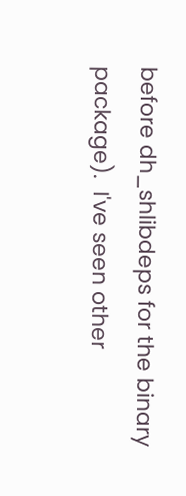before dh_shlibdeps for the binary
package).  I've seen other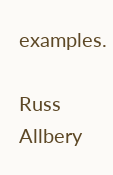examples.

Russ Allbery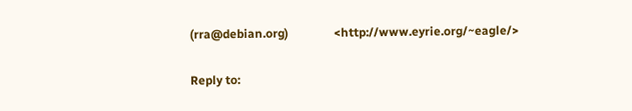(rra@debian.org)               <http://www.eyrie.org/~eagle/>

Reply to: